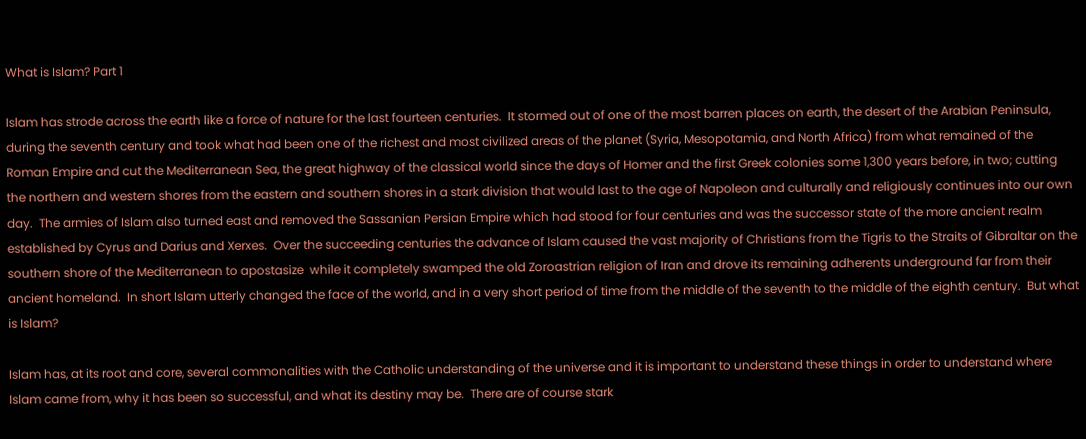What is Islam? Part 1

Islam has strode across the earth like a force of nature for the last fourteen centuries.  It stormed out of one of the most barren places on earth, the desert of the Arabian Peninsula, during the seventh century and took what had been one of the richest and most civilized areas of the planet (Syria, Mesopotamia, and North Africa) from what remained of the Roman Empire and cut the Mediterranean Sea, the great highway of the classical world since the days of Homer and the first Greek colonies some 1,300 years before, in two; cutting the northern and western shores from the eastern and southern shores in a stark division that would last to the age of Napoleon and culturally and religiously continues into our own day.  The armies of Islam also turned east and removed the Sassanian Persian Empire which had stood for four centuries and was the successor state of the more ancient realm established by Cyrus and Darius and Xerxes.  Over the succeeding centuries the advance of Islam caused the vast majority of Christians from the Tigris to the Straits of Gibraltar on the southern shore of the Mediterranean to apostasize  while it completely swamped the old Zoroastrian religion of Iran and drove its remaining adherents underground far from their ancient homeland.  In short Islam utterly changed the face of the world, and in a very short period of time from the middle of the seventh to the middle of the eighth century.  But what is Islam?

Islam has, at its root and core, several commonalities with the Catholic understanding of the universe and it is important to understand these things in order to understand where Islam came from, why it has been so successful, and what its destiny may be.  There are of course stark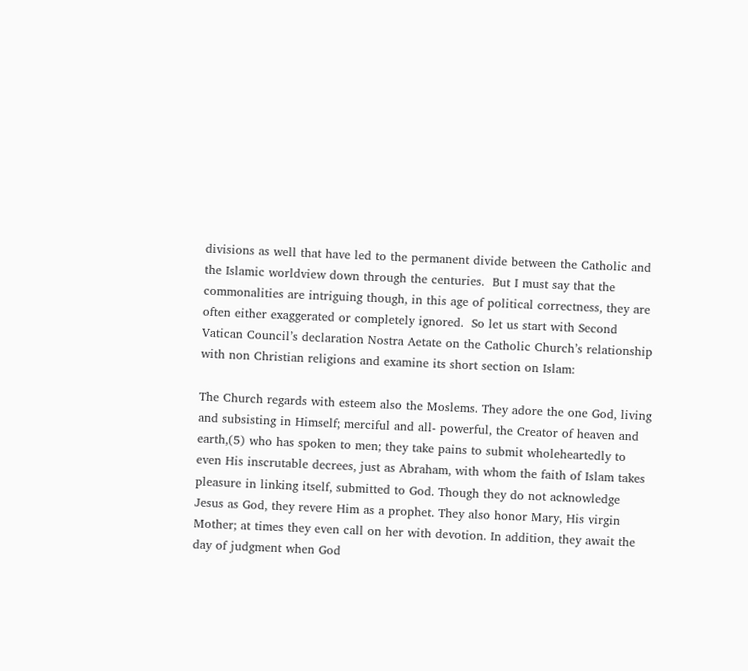divisions as well that have led to the permanent divide between the Catholic and the Islamic worldview down through the centuries.  But I must say that the commonalities are intriguing though, in this age of political correctness, they are often either exaggerated or completely ignored.  So let us start with Second Vatican Council’s declaration Nostra Aetate on the Catholic Church’s relationship with non Christian religions and examine its short section on Islam:

The Church regards with esteem also the Moslems. They adore the one God, living and subsisting in Himself; merciful and all- powerful, the Creator of heaven and earth,(5) who has spoken to men; they take pains to submit wholeheartedly to even His inscrutable decrees, just as Abraham, with whom the faith of Islam takes pleasure in linking itself, submitted to God. Though they do not acknowledge Jesus as God, they revere Him as a prophet. They also honor Mary, His virgin Mother; at times they even call on her with devotion. In addition, they await the day of judgment when God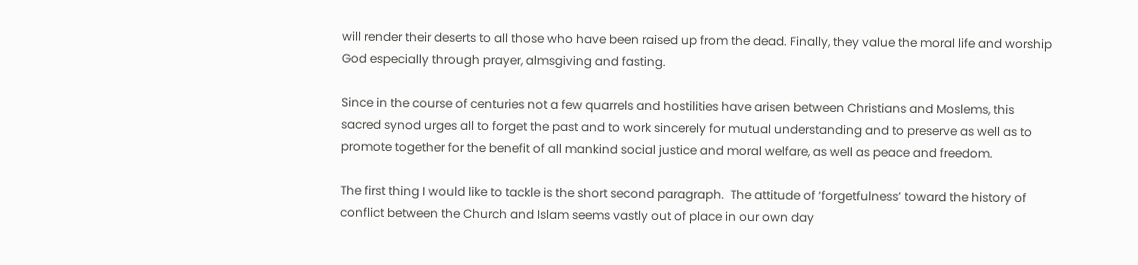will render their deserts to all those who have been raised up from the dead. Finally, they value the moral life and worship God especially through prayer, almsgiving and fasting.

Since in the course of centuries not a few quarrels and hostilities have arisen between Christians and Moslems, this sacred synod urges all to forget the past and to work sincerely for mutual understanding and to preserve as well as to promote together for the benefit of all mankind social justice and moral welfare, as well as peace and freedom.

The first thing I would like to tackle is the short second paragraph.  The attitude of ‘forgetfulness’ toward the history of conflict between the Church and Islam seems vastly out of place in our own day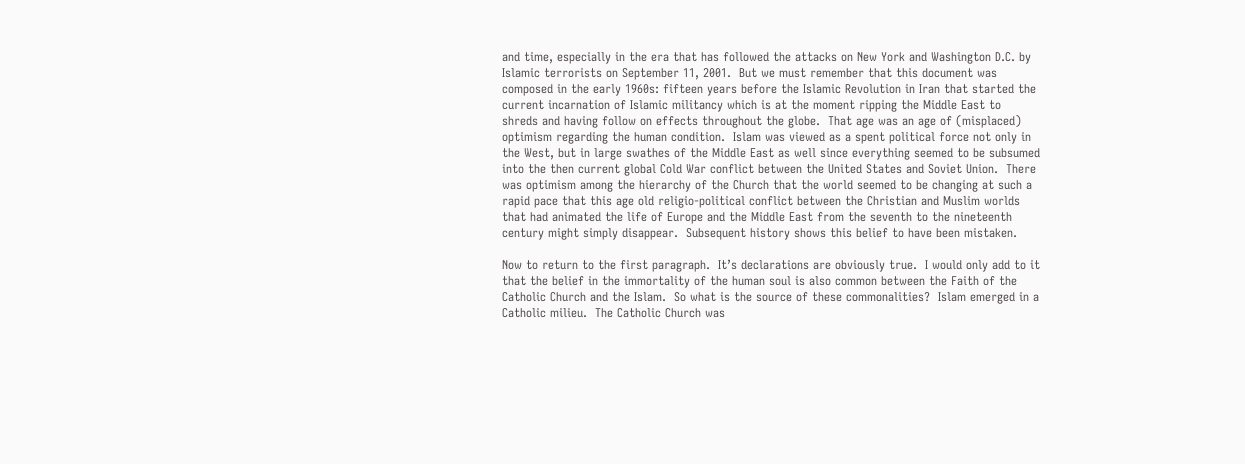and time, especially in the era that has followed the attacks on New York and Washington D.C. by Islamic terrorists on September 11, 2001.  But we must remember that this document was composed in the early 1960s: fifteen years before the Islamic Revolution in Iran that started the current incarnation of Islamic militancy which is at the moment ripping the Middle East to shreds and having follow on effects throughout the globe.  That age was an age of (misplaced) optimism regarding the human condition.  Islam was viewed as a spent political force not only in the West, but in large swathes of the Middle East as well since everything seemed to be subsumed into the then current global Cold War conflict between the United States and Soviet Union.  There was optimism among the hierarchy of the Church that the world seemed to be changing at such a rapid pace that this age old religio-political conflict between the Christian and Muslim worlds that had animated the life of Europe and the Middle East from the seventh to the nineteenth century might simply disappear.  Subsequent history shows this belief to have been mistaken.

Now to return to the first paragraph.  It’s declarations are obviously true.  I would only add to it that the belief in the immortality of the human soul is also common between the Faith of the Catholic Church and the Islam.  So what is the source of these commonalities?  Islam emerged in a Catholic milieu.  The Catholic Church was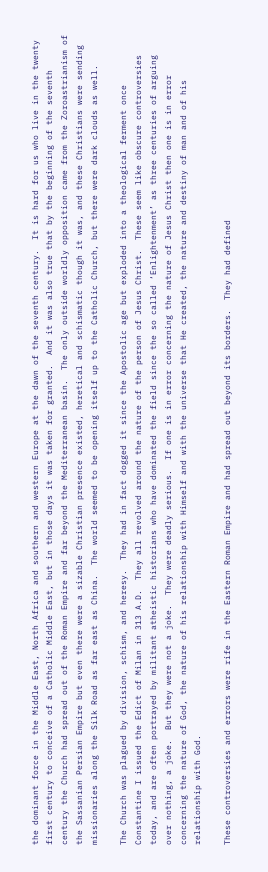the dominant force in the Middle East, North Africa and southern and western Europe at the dawn of the seventh century.  It is hard for us who live in the twenty first century to conceive of a Catholic Middle East, but in those days it was taken for granted.  And it was also true that by the beginning of the seventh century the Church had spread out of the Roman Empire and far beyond the Mediterranean basin.  The only outside worldly opposition came from the Zoroastrianism of the Sassanian Persian Empire but even there were a sizable Christian presence existed, heretical and schismatic though it was, and these Christians were sending missionaries along the Silk Road as far east as China.  The world seemed to be opening itself up to the Catholic Church, but there were dark clouds as well.

The Church was plagued by division, schism, and heresy.  They had in fact dogged it since the Apostolic age but exploded into a theological ferment once Constantine I issued the Edict of Milan in 313 A.D.  They all revolved around the nature of the person of Jesus Christ.  These seem like obscure controversies today, and are often portrayed by militant atheistic historians who have dominated the field since the so called ‘Enlightenment’ as three centuries of arguing over nothing, a joke.  But they were not a joke.  They were deadly serious.  If one is in error concerning the nature of Jesus Christ then one is in error concerning the nature of God, the nature of his relationship with Himself and with the universe that He created, the nature and destiny of man and of his relationship with God.

These controversies and errors were rife in the Eastern Roman Empire and had spread out beyond its borders.  They had defined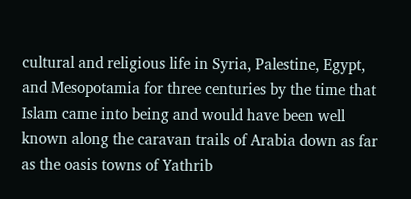cultural and religious life in Syria, Palestine, Egypt, and Mesopotamia for three centuries by the time that Islam came into being and would have been well known along the caravan trails of Arabia down as far as the oasis towns of Yathrib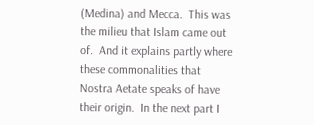(Medina) and Mecca.  This was the milieu that Islam came out of.  And it explains partly where these commonalities that Nostra Aetate speaks of have their origin.  In the next part I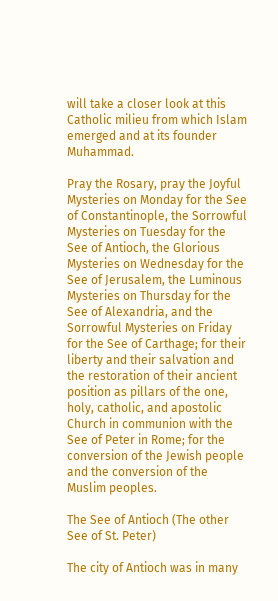will take a closer look at this Catholic milieu from which Islam emerged and at its founder Muhammad.

Pray the Rosary, pray the Joyful Mysteries on Monday for the See of Constantinople, the Sorrowful Mysteries on Tuesday for the See of Antioch, the Glorious Mysteries on Wednesday for the See of Jerusalem, the Luminous Mysteries on Thursday for the See of Alexandria, and the Sorrowful Mysteries on Friday for the See of Carthage; for their liberty and their salvation and the restoration of their ancient position as pillars of the one, holy, catholic, and apostolic Church in communion with the See of Peter in Rome; for the conversion of the Jewish people and the conversion of the Muslim peoples.

The See of Antioch (The other See of St. Peter)

The city of Antioch was in many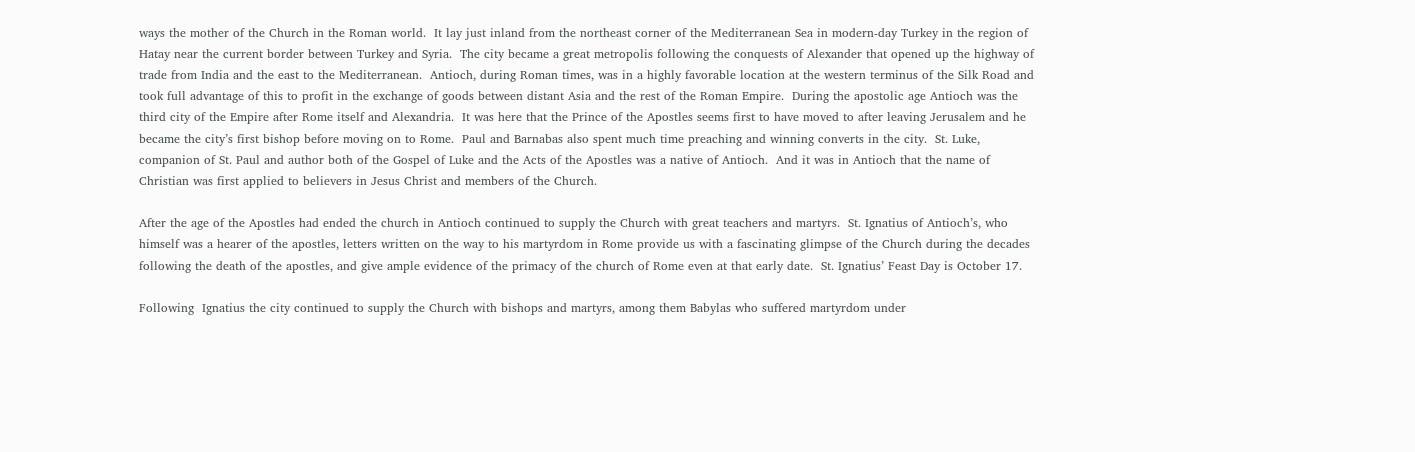ways the mother of the Church in the Roman world.  It lay just inland from the northeast corner of the Mediterranean Sea in modern-day Turkey in the region of Hatay near the current border between Turkey and Syria.  The city became a great metropolis following the conquests of Alexander that opened up the highway of trade from India and the east to the Mediterranean.  Antioch, during Roman times, was in a highly favorable location at the western terminus of the Silk Road and took full advantage of this to profit in the exchange of goods between distant Asia and the rest of the Roman Empire.  During the apostolic age Antioch was the third city of the Empire after Rome itself and Alexandria.  It was here that the Prince of the Apostles seems first to have moved to after leaving Jerusalem and he became the city’s first bishop before moving on to Rome.  Paul and Barnabas also spent much time preaching and winning converts in the city.  St. Luke, companion of St. Paul and author both of the Gospel of Luke and the Acts of the Apostles was a native of Antioch.  And it was in Antioch that the name of Christian was first applied to believers in Jesus Christ and members of the Church.

After the age of the Apostles had ended the church in Antioch continued to supply the Church with great teachers and martyrs.  St. Ignatius of Antioch’s, who himself was a hearer of the apostles, letters written on the way to his martyrdom in Rome provide us with a fascinating glimpse of the Church during the decades following the death of the apostles, and give ample evidence of the primacy of the church of Rome even at that early date.  St. Ignatius’ Feast Day is October 17.

Following  Ignatius the city continued to supply the Church with bishops and martyrs, among them Babylas who suffered martyrdom under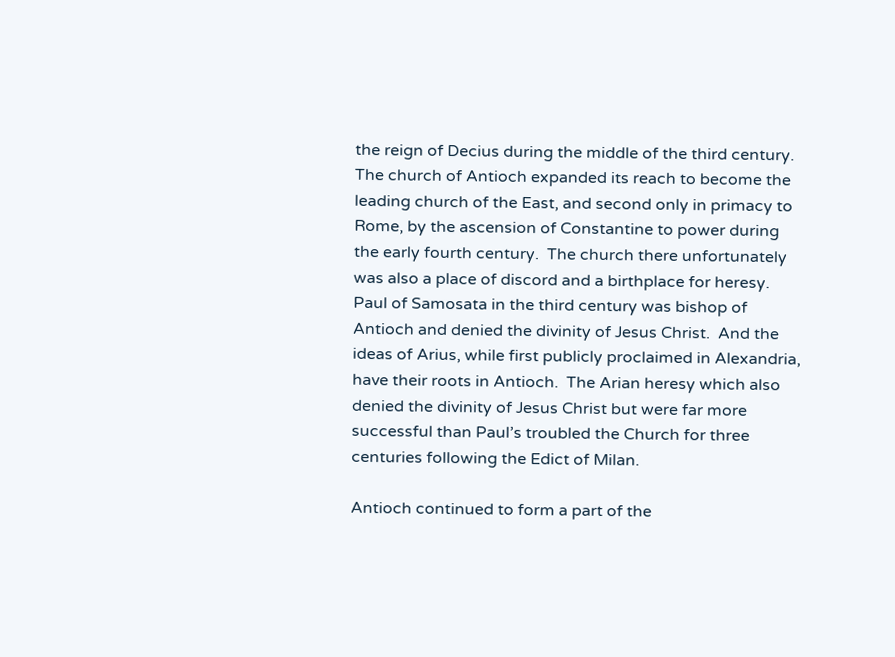the reign of Decius during the middle of the third century.  The church of Antioch expanded its reach to become the leading church of the East, and second only in primacy to Rome, by the ascension of Constantine to power during the early fourth century.  The church there unfortunately was also a place of discord and a birthplace for heresy.  Paul of Samosata in the third century was bishop of Antioch and denied the divinity of Jesus Christ.  And the ideas of Arius, while first publicly proclaimed in Alexandria, have their roots in Antioch.  The Arian heresy which also denied the divinity of Jesus Christ but were far more successful than Paul’s troubled the Church for three centuries following the Edict of Milan.

Antioch continued to form a part of the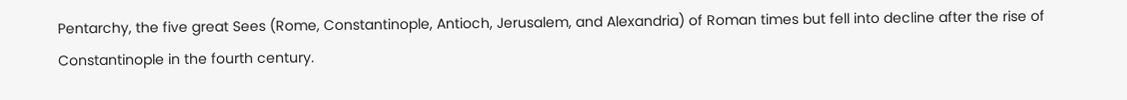Pentarchy, the five great Sees (Rome, Constantinople, Antioch, Jerusalem, and Alexandria) of Roman times but fell into decline after the rise of Constantinople in the fourth century.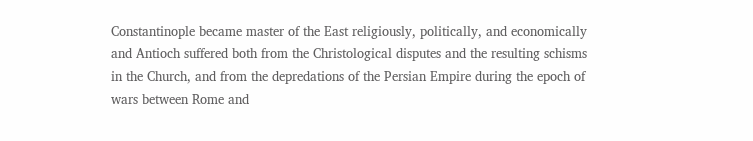Constantinople became master of the East religiously, politically, and economically and Antioch suffered both from the Christological disputes and the resulting schisms in the Church, and from the depredations of the Persian Empire during the epoch of wars between Rome and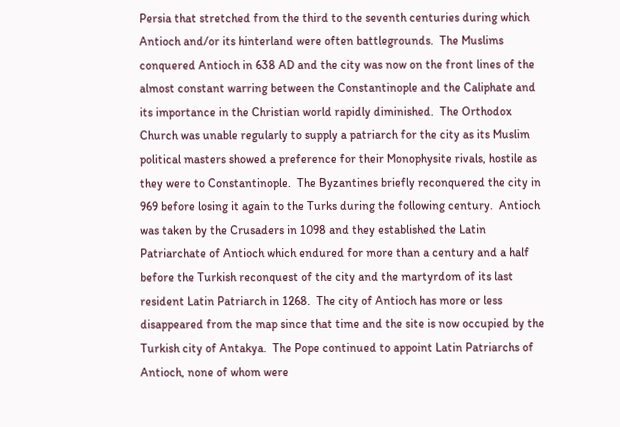Persia that stretched from the third to the seventh centuries during which Antioch and/or its hinterland were often battlegrounds.  The Muslims conquered Antioch in 638 AD and the city was now on the front lines of the almost constant warring between the Constantinople and the Caliphate and its importance in the Christian world rapidly diminished.  The Orthodox Church was unable regularly to supply a patriarch for the city as its Muslim political masters showed a preference for their Monophysite rivals, hostile as they were to Constantinople.  The Byzantines briefly reconquered the city in 969 before losing it again to the Turks during the following century.  Antioch was taken by the Crusaders in 1098 and they established the Latin Patriarchate of Antioch which endured for more than a century and a half before the Turkish reconquest of the city and the martyrdom of its last resident Latin Patriarch in 1268.  The city of Antioch has more or less disappeared from the map since that time and the site is now occupied by the Turkish city of Antakya.  The Pope continued to appoint Latin Patriarchs of Antioch, none of whom were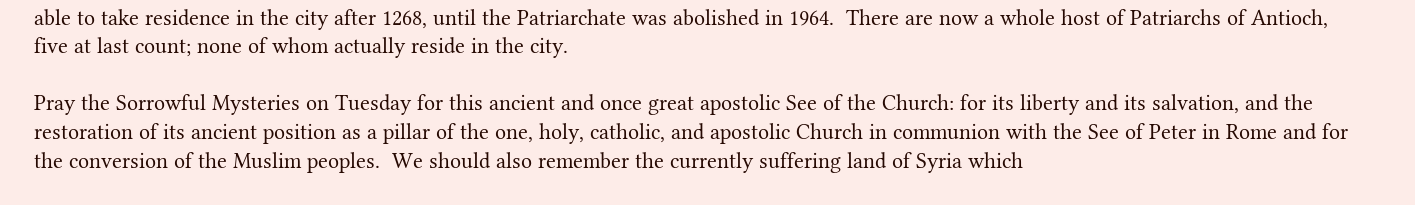able to take residence in the city after 1268, until the Patriarchate was abolished in 1964.  There are now a whole host of Patriarchs of Antioch, five at last count; none of whom actually reside in the city.

Pray the Sorrowful Mysteries on Tuesday for this ancient and once great apostolic See of the Church: for its liberty and its salvation, and the restoration of its ancient position as a pillar of the one, holy, catholic, and apostolic Church in communion with the See of Peter in Rome and for the conversion of the Muslim peoples.  We should also remember the currently suffering land of Syria which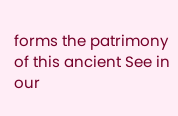forms the patrimony of this ancient See in our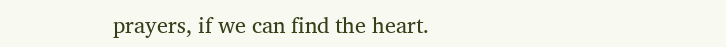prayers, if we can find the heart.